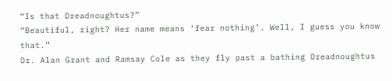“Is that Dreadnoughtus?”
“Beautiful, right? Her name means ‘fear nothing’. Well, I guess you know that.”
Dr. Alan Grant and Ramsay Cole as they fly past a bathing Dreadnoughtus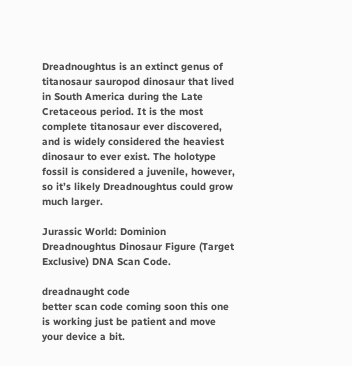Dreadnoughtus is an extinct genus of titanosaur sauropod dinosaur that lived in South America during the Late Cretaceous period. It is the most complete titanosaur ever discovered, and is widely considered the heaviest dinosaur to ever exist. The holotype fossil is considered a juvenile, however, so it’s likely Dreadnoughtus could grow much larger.

Jurassic World: Dominion Dreadnoughtus Dinosaur Figure (Target Exclusive) DNA Scan Code.

dreadnaught code
better scan code coming soon this one is working just be patient and move your device a bit.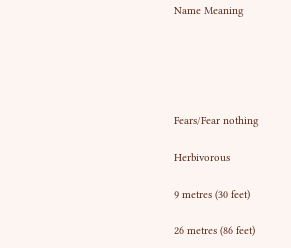Name Meaning





Fears/Fear nothing

Herbivorous

9 metres (30 feet)

26 metres (86 feet)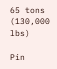65 tons (130,000 lbs)

Pin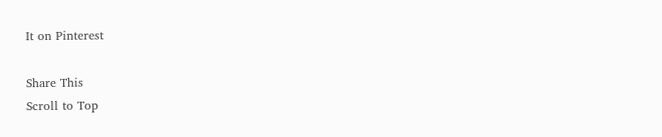It on Pinterest

Share This
Scroll to Top